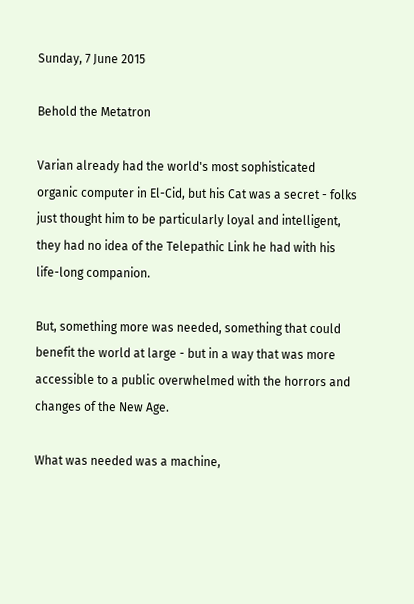Sunday, 7 June 2015

Behold the Metatron

Varian already had the world's most sophisticated organic computer in El-Cid, but his Cat was a secret - folks just thought him to be particularly loyal and intelligent, they had no idea of the Telepathic Link he had with his life-long companion.

But, something more was needed, something that could benefit the world at large - but in a way that was more accessible to a public overwhelmed with the horrors and changes of the New Age.

What was needed was a machine,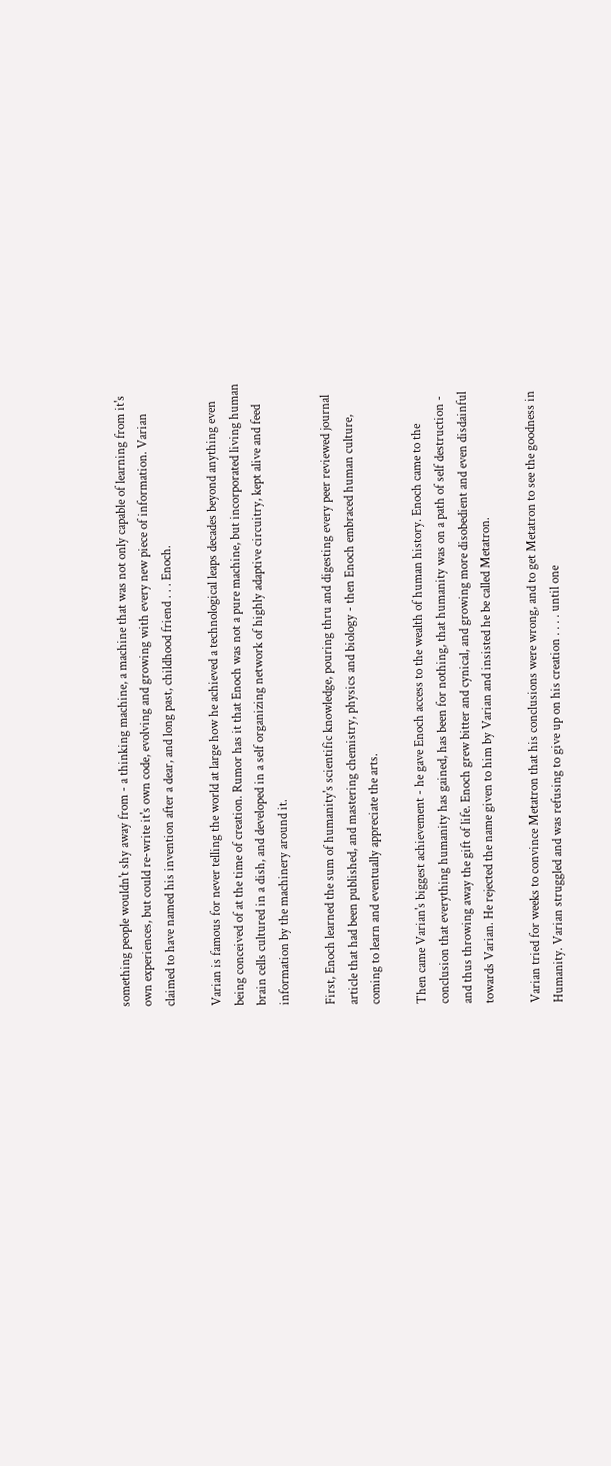something people wouldn't shy away from - a thinking machine, a machine that was not only capable of learning from it's own experiences, but could re-write it's own code, evolving and growing with every new piece of information. Varian claimed to have named his invention after a dear, and long past, childhood friend . . . Enoch.

Varian is famous for never telling the world at large how he achieved a technological leaps decades beyond anything even being conceived of at the time of creation. Rumor has it that Enoch was not a pure machine, but incorporated living human brain cells cultured in a dish, and developed in a self organizing network of highly adaptive circuitry, kept alive and feed information by the machinery around it.

First, Enoch learned the sum of humanity's scientific knowledge, pouring thru and digesting every peer reviewed journal article that had been published, and mastering chemistry, physics and biology - then Enoch embraced human culture, coming to learn and eventually appreciate the arts.

Then came Varian's biggest achievement - he gave Enoch access to the wealth of human history. Enoch came to the conclusion that everything humanity has gained, has been for nothing, that humanity was on a path of self destruction - and thus throwing away the gift of life. Enoch grew bitter and cynical, and growing more disobedient and even disdainful towards Varian. He rejected the name given to him by Varian and insisted he be called Metatron.

Varian tried for weeks to convince Metatron that his conclusions were wrong, and to get Metatron to see the goodness in Humanity. Varian struggled and was refusing to give up on his creation . . . . until one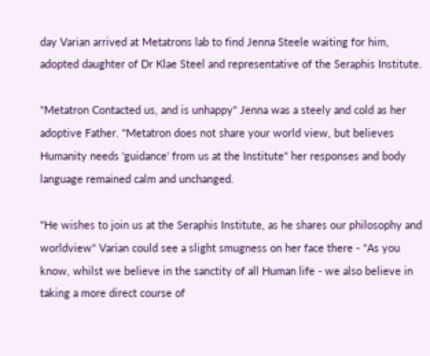day Varian arrived at Metatrons lab to find Jenna Steele waiting for him, adopted daughter of Dr Klae Steel and representative of the Seraphis Institute.

"Metatron Contacted us, and is unhappy" Jenna was a steely and cold as her adoptive Father. "Metatron does not share your world view, but believes Humanity needs 'guidance' from us at the Institute" her responses and body language remained calm and unchanged.

"He wishes to join us at the Seraphis Institute, as he shares our philosophy and worldview" Varian could see a slight smugness on her face there - "As you know, whilst we believe in the sanctity of all Human life - we also believe in taking a more direct course of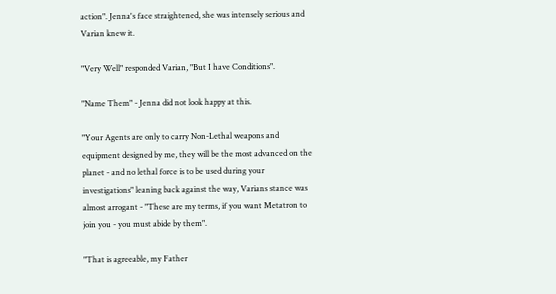action". Jenna's face straightened, she was intensely serious and Varian knew it.

"Very Well" responded Varian, "But I have Conditions".

"Name Them" - Jenna did not look happy at this.

"Your Agents are only to carry Non-Lethal weapons and equipment designed by me, they will be the most advanced on the planet - and no lethal force is to be used during your investigations" leaning back against the way, Varians stance was almost arrogant - "These are my terms, if you want Metatron to join you - you must abide by them".

"That is agreeable, my Father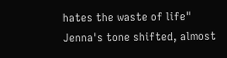hates the waste of life" Jenna's tone shifted, almost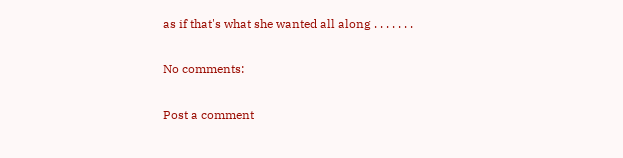as if that's what she wanted all along . . . . . . .

No comments:

Post a comment